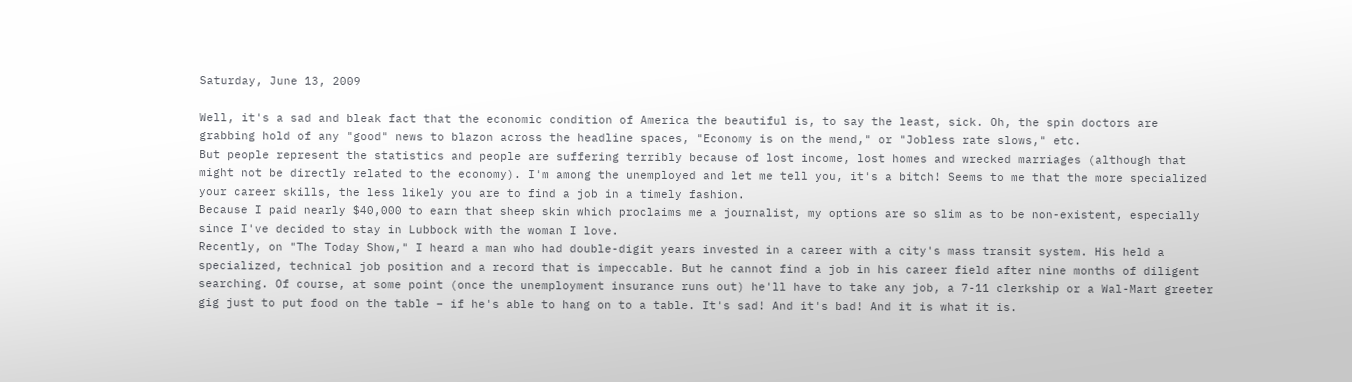Saturday, June 13, 2009

Well, it's a sad and bleak fact that the economic condition of America the beautiful is, to say the least, sick. Oh, the spin doctors are grabbing hold of any "good" news to blazon across the headline spaces, "Economy is on the mend," or "Jobless rate slows," etc.
But people represent the statistics and people are suffering terribly because of lost income, lost homes and wrecked marriages (although that might not be directly related to the economy). I'm among the unemployed and let me tell you, it's a bitch! Seems to me that the more specialized your career skills, the less likely you are to find a job in a timely fashion.
Because I paid nearly $40,000 to earn that sheep skin which proclaims me a journalist, my options are so slim as to be non-existent, especially since I've decided to stay in Lubbock with the woman I love.
Recently, on "The Today Show," I heard a man who had double-digit years invested in a career with a city's mass transit system. His held a specialized, technical job position and a record that is impeccable. But he cannot find a job in his career field after nine months of diligent searching. Of course, at some point (once the unemployment insurance runs out) he'll have to take any job, a 7-11 clerkship or a Wal-Mart greeter gig just to put food on the table – if he's able to hang on to a table. It's sad! And it's bad! And it is what it is.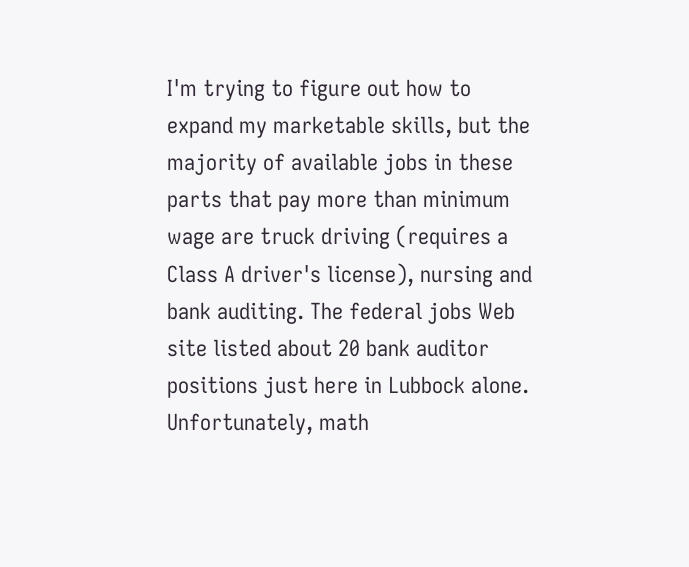I'm trying to figure out how to expand my marketable skills, but the majority of available jobs in these parts that pay more than minimum wage are truck driving (requires a Class A driver's license), nursing and bank auditing. The federal jobs Web site listed about 20 bank auditor positions just here in Lubbock alone. Unfortunately, math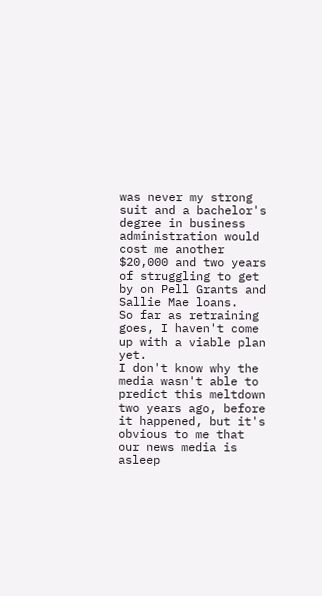was never my strong suit and a bachelor's degree in business administration would cost me another $20,000 and two years of struggling to get by on Pell Grants and Sallie Mae loans.
So far as retraining goes, I haven't come up with a viable plan yet.
I don't know why the media wasn't able to predict this meltdown two years ago, before it happened, but it's obvious to me that our news media is asleep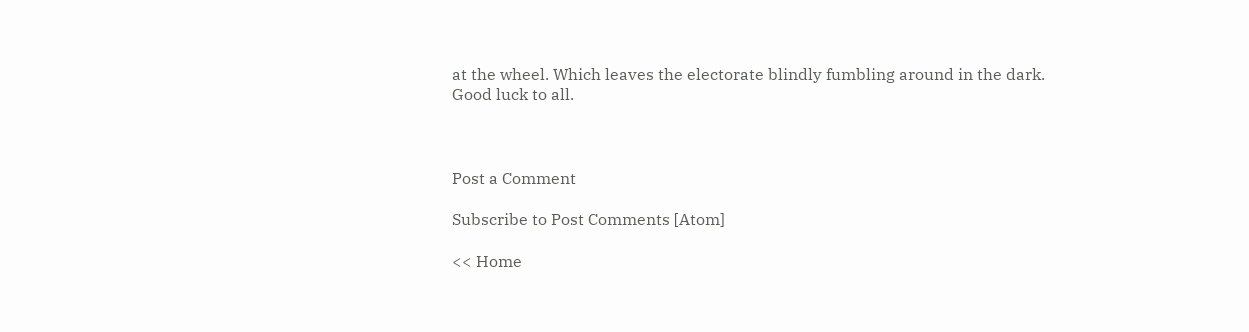at the wheel. Which leaves the electorate blindly fumbling around in the dark.
Good luck to all.



Post a Comment

Subscribe to Post Comments [Atom]

<< Home